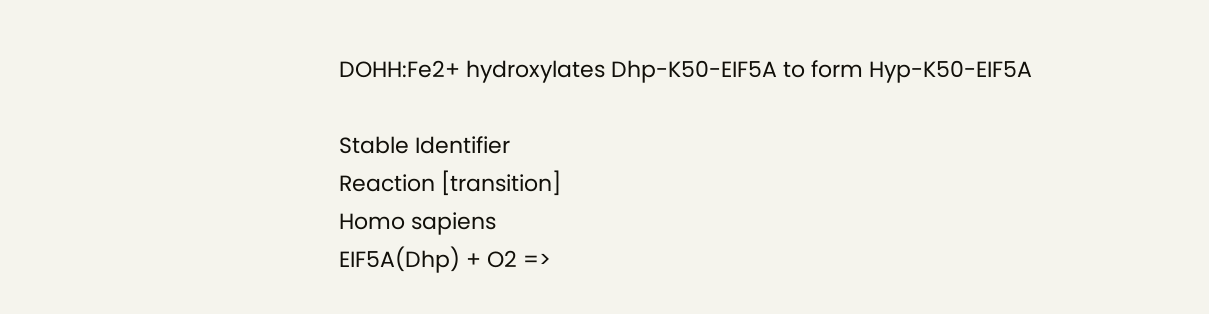DOHH:Fe2+ hydroxylates Dhp-K50-EIF5A to form Hyp-K50-EIF5A

Stable Identifier
Reaction [transition]
Homo sapiens
EIF5A(Dhp) + O2 =>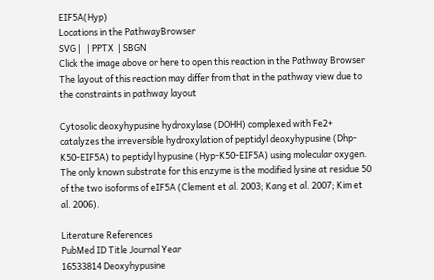EIF5A(Hyp)
Locations in the PathwayBrowser
SVG |   | PPTX  | SBGN
Click the image above or here to open this reaction in the Pathway Browser
The layout of this reaction may differ from that in the pathway view due to the constraints in pathway layout

Cytosolic deoxyhypusine hydroxylase (DOHH) complexed with Fe2+ catalyzes the irreversible hydroxylation of peptidyl deoxyhypusine (Dhp-K50-EIF5A) to peptidyl hypusine (Hyp-K50-EIF5A) using molecular oxygen. The only known substrate for this enzyme is the modified lysine at residue 50 of the two isoforms of eIF5A (Clement et al. 2003; Kang et al. 2007; Kim et al. 2006).

Literature References
PubMed ID Title Journal Year
16533814 Deoxyhypusine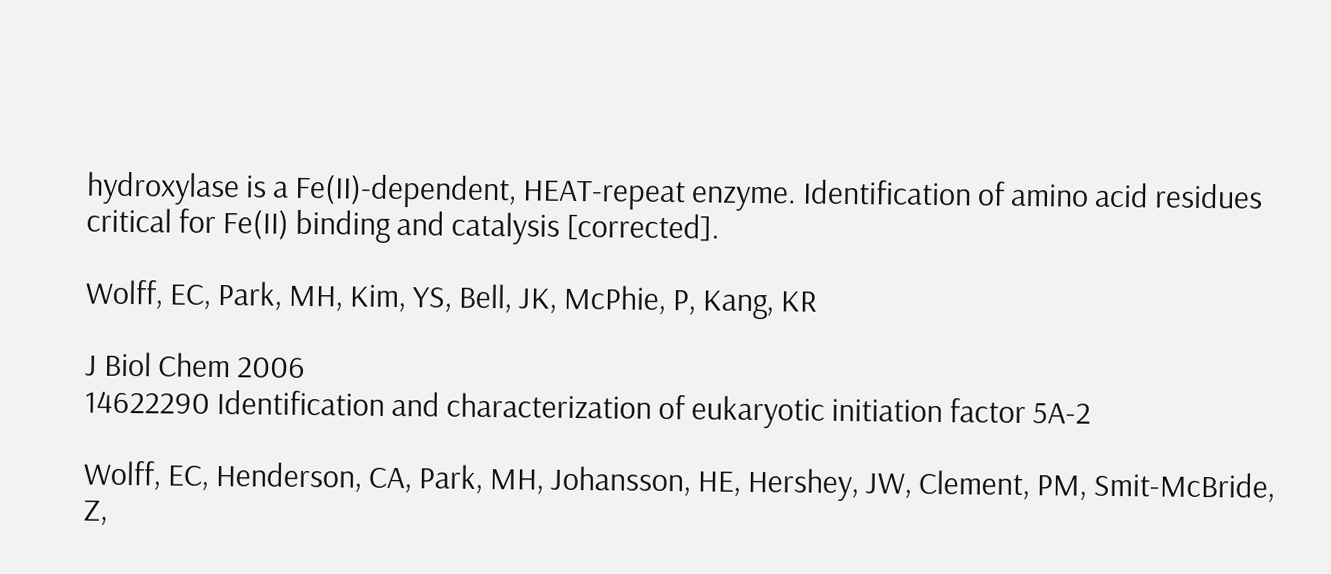hydroxylase is a Fe(II)-dependent, HEAT-repeat enzyme. Identification of amino acid residues critical for Fe(II) binding and catalysis [corrected].

Wolff, EC, Park, MH, Kim, YS, Bell, JK, McPhie, P, Kang, KR

J Biol Chem 2006
14622290 Identification and characterization of eukaryotic initiation factor 5A-2

Wolff, EC, Henderson, CA, Park, MH, Johansson, HE, Hershey, JW, Clement, PM, Smit-McBride, Z,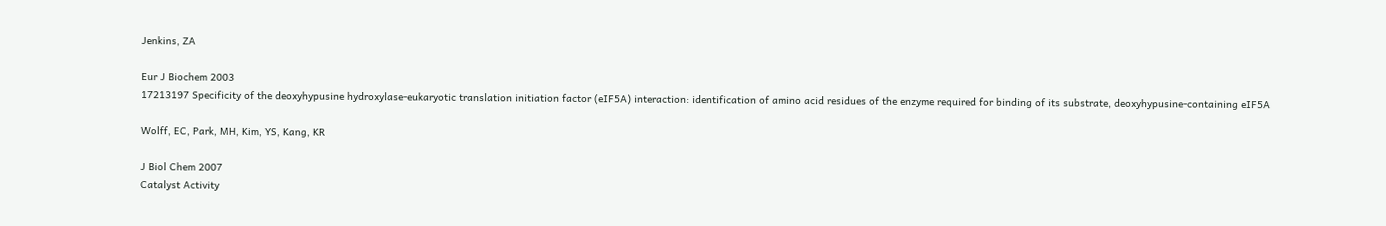Jenkins, ZA

Eur J Biochem 2003
17213197 Specificity of the deoxyhypusine hydroxylase-eukaryotic translation initiation factor (eIF5A) interaction: identification of amino acid residues of the enzyme required for binding of its substrate, deoxyhypusine-containing eIF5A

Wolff, EC, Park, MH, Kim, YS, Kang, KR

J Biol Chem 2007
Catalyst Activity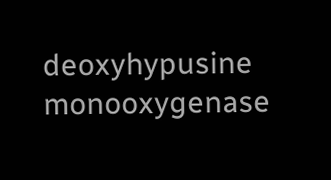deoxyhypusine monooxygenase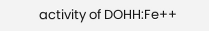activity of DOHH:Fe++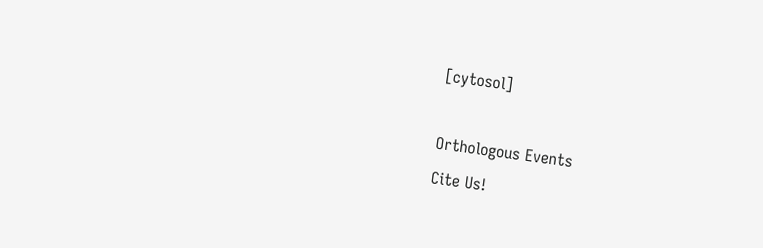[cytosol]

Orthologous Events
Cite Us!